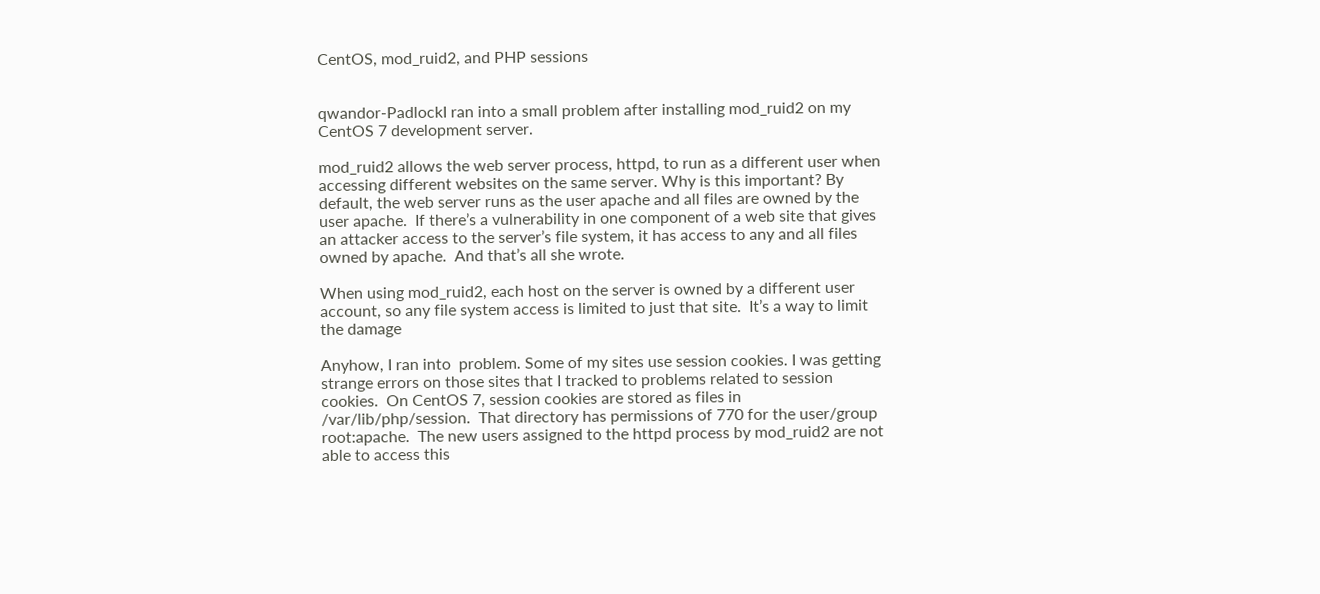CentOS, mod_ruid2, and PHP sessions


qwandor-PadlockI ran into a small problem after installing mod_ruid2 on my CentOS 7 development server.

mod_ruid2 allows the web server process, httpd, to run as a different user when accessing different websites on the same server. Why is this important? By default, the web server runs as the user apache and all files are owned by the user apache.  If there’s a vulnerability in one component of a web site that gives an attacker access to the server’s file system, it has access to any and all files owned by apache.  And that’s all she wrote.

When using mod_ruid2, each host on the server is owned by a different user account, so any file system access is limited to just that site.  It’s a way to limit the damage

Anyhow, I ran into  problem. Some of my sites use session cookies. I was getting strange errors on those sites that I tracked to problems related to session cookies.  On CentOS 7, session cookies are stored as files in /var/lib/php/session.  That directory has permissions of 770 for the user/group root:apache.  The new users assigned to the httpd process by mod_ruid2 are not able to access this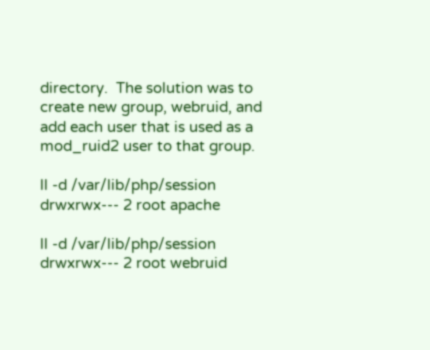directory.  The solution was to create new group, webruid, and add each user that is used as a mod_ruid2 user to that group.

ll -d /var/lib/php/session
drwxrwx--- 2 root apache

ll -d /var/lib/php/session
drwxrwx--- 2 root webruid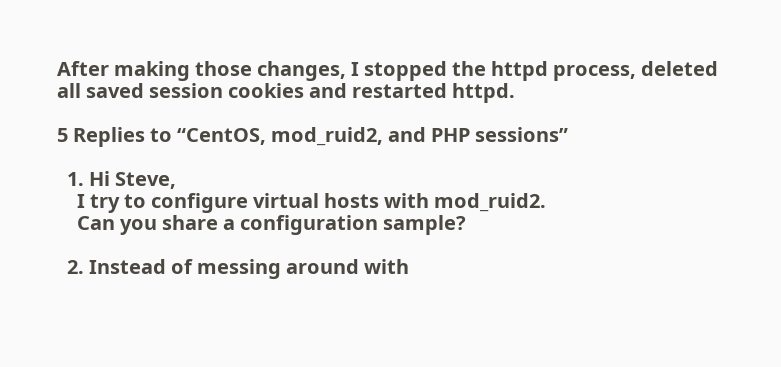After making those changes, I stopped the httpd process, deleted all saved session cookies and restarted httpd.

5 Replies to “CentOS, mod_ruid2, and PHP sessions”

  1. Hi Steve,
    I try to configure virtual hosts with mod_ruid2.
    Can you share a configuration sample?

  2. Instead of messing around with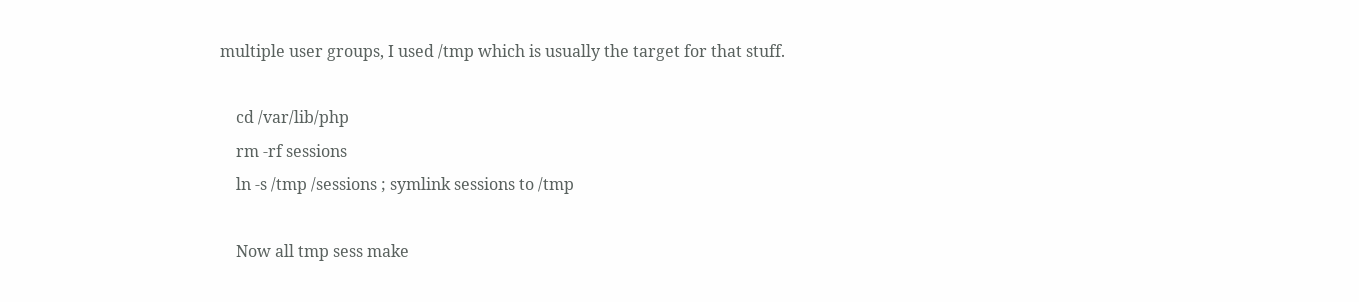multiple user groups, I used /tmp which is usually the target for that stuff.

    cd /var/lib/php
    rm -rf sessions
    ln -s /tmp /sessions ; symlink sessions to /tmp

    Now all tmp sess make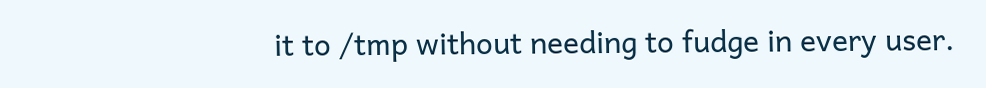it to /tmp without needing to fudge in every user.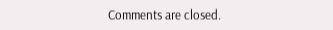Comments are closed.